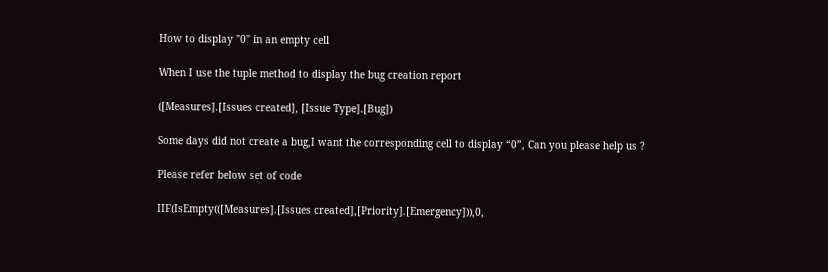How to display "0" in an empty cell

When I use the tuple method to display the bug creation report

([Measures].[Issues created], [Issue Type].[Bug])

Some days did not create a bug,I want the corresponding cell to display “0”, Can you please help us ?

Please refer below set of code

IIF(IsEmpty(([Measures].[Issues created],[Priority].[Emergency])),0,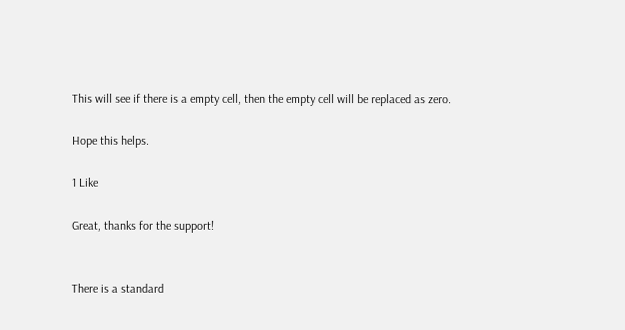This will see if there is a empty cell, then the empty cell will be replaced as zero.

Hope this helps.

1 Like

Great, thanks for the support!


There is a standard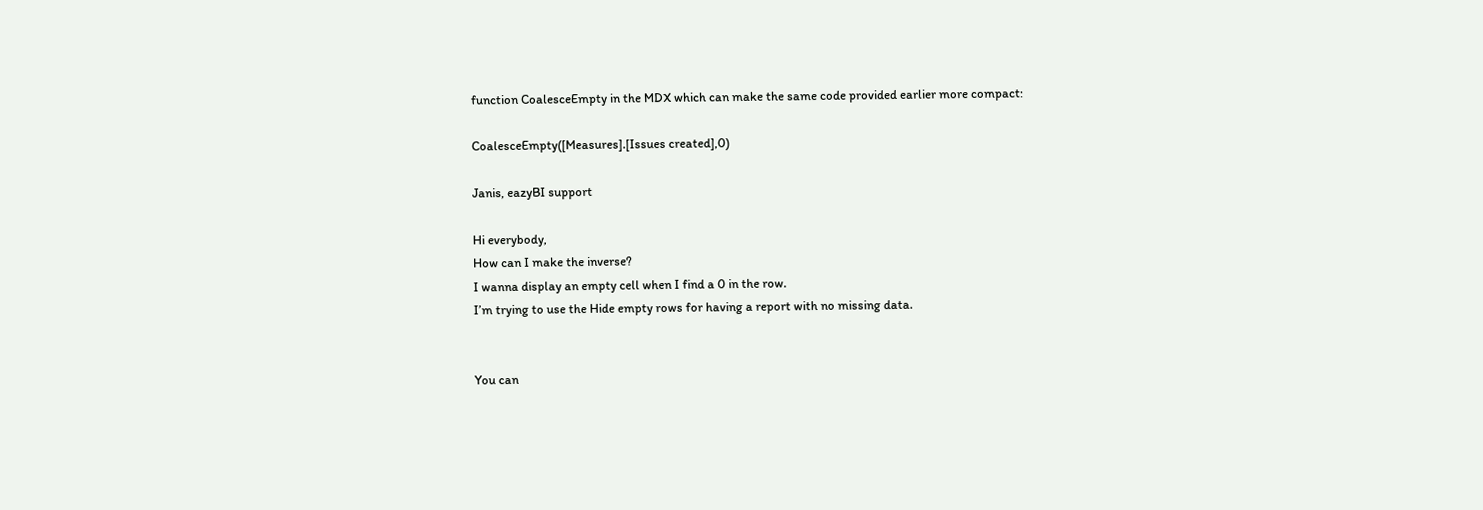function CoalesceEmpty in the MDX which can make the same code provided earlier more compact:

CoalesceEmpty([Measures].[Issues created],0)

Janis, eazyBI support

Hi everybody,
How can I make the inverse?
I wanna display an empty cell when I find a 0 in the row.
I’m trying to use the Hide empty rows for having a report with no missing data.


You can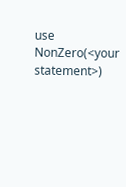use
NonZero(<your statement>)